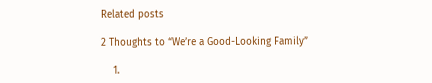Related posts

2 Thoughts to “We’re a Good-Looking Family”

    1.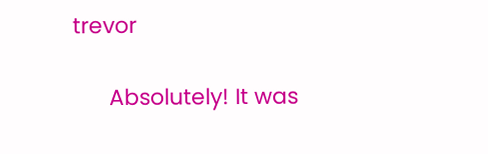trevor

      Absolutely! It was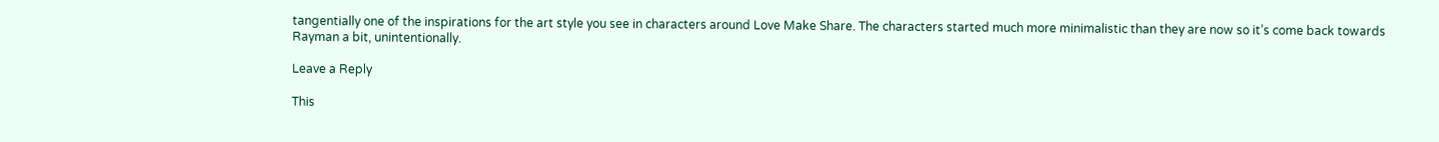tangentially one of the inspirations for the art style you see in characters around Love Make Share. The characters started much more minimalistic than they are now so it’s come back towards Rayman a bit, unintentionally.

Leave a Reply

This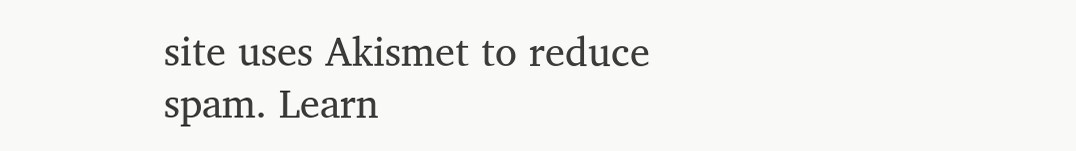site uses Akismet to reduce spam. Learn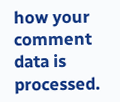how your comment data is processed.